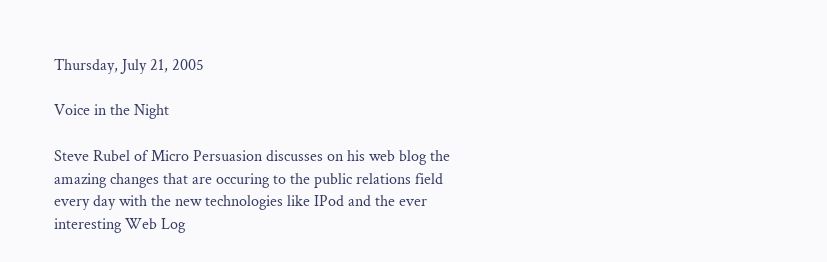Thursday, July 21, 2005

Voice in the Night

Steve Rubel of Micro Persuasion discusses on his web blog the amazing changes that are occuring to the public relations field every day with the new technologies like IPod and the ever interesting Web Log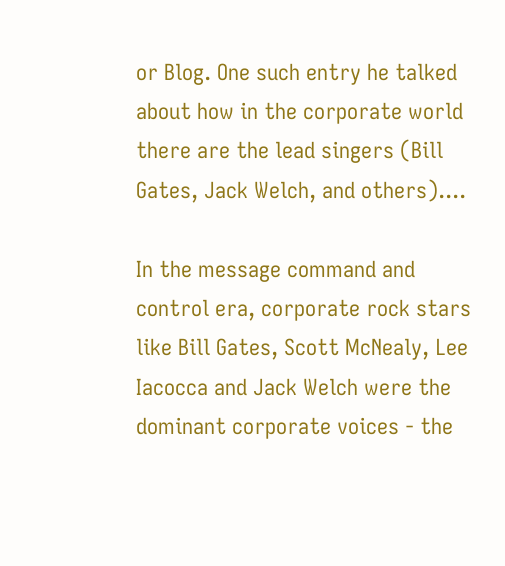or Blog. One such entry he talked about how in the corporate world there are the lead singers (Bill Gates, Jack Welch, and others)....

In the message command and control era, corporate rock stars like Bill Gates, Scott McNealy, Lee Iacocca and Jack Welch were the dominant corporate voices - the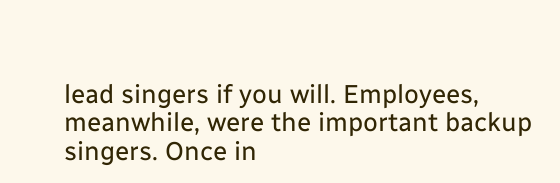lead singers if you will. Employees, meanwhile, were the important backup singers. Once in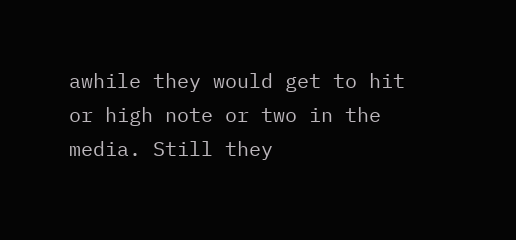awhile they would get to hit or high note or two in the media. Still they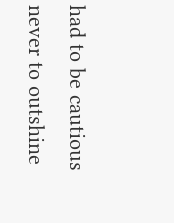had to be cautious never to outshine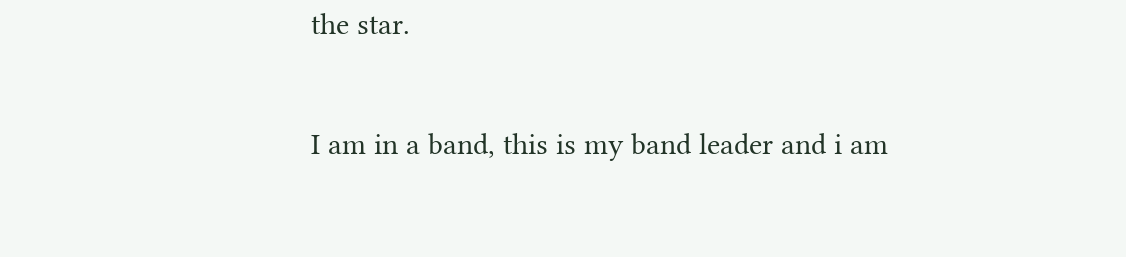the star.

I am in a band, this is my band leader and i am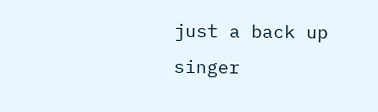just a back up singer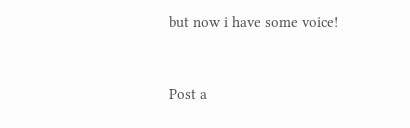but now i have some voice!


Post a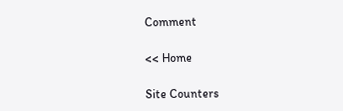Comment

<< Home

Site Counters